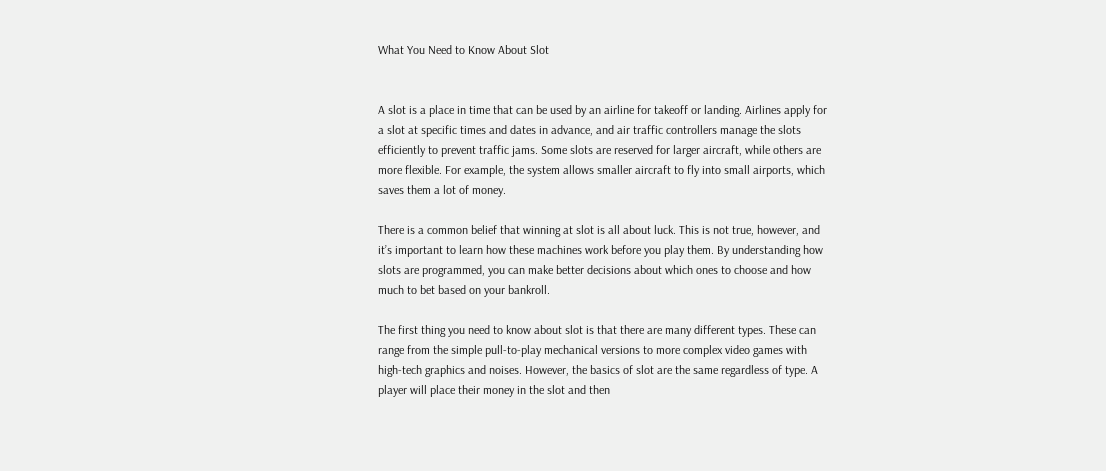What You Need to Know About Slot


A slot is a place in time that can be used by an airline for takeoff or landing. Airlines apply for a slot at specific times and dates in advance, and air traffic controllers manage the slots efficiently to prevent traffic jams. Some slots are reserved for larger aircraft, while others are more flexible. For example, the system allows smaller aircraft to fly into small airports, which saves them a lot of money.

There is a common belief that winning at slot is all about luck. This is not true, however, and it’s important to learn how these machines work before you play them. By understanding how slots are programmed, you can make better decisions about which ones to choose and how much to bet based on your bankroll.

The first thing you need to know about slot is that there are many different types. These can range from the simple pull-to-play mechanical versions to more complex video games with high-tech graphics and noises. However, the basics of slot are the same regardless of type. A player will place their money in the slot and then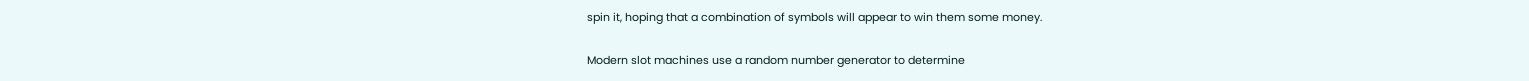spin it, hoping that a combination of symbols will appear to win them some money.

Modern slot machines use a random number generator to determine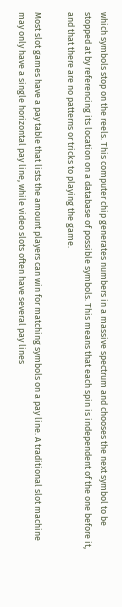which symbols stop on the reels. This computer chip generates numbers in a massive spectrum and chooses the next symbol to be stopped at by referencing its location on a database of possible symbols. This means that each spin is independent of the one before it, and that there are no patterns or tricks to playing the game.

Most slot games have a pay table that lists the amount players can win for matching symbols on a pay line. A traditional slot machine may only have a single horizontal pay line, while video slots often have several pay lines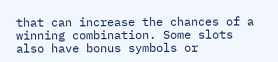that can increase the chances of a winning combination. Some slots also have bonus symbols or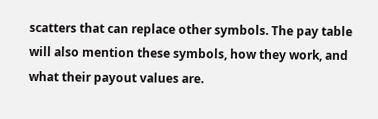scatters that can replace other symbols. The pay table will also mention these symbols, how they work, and what their payout values are.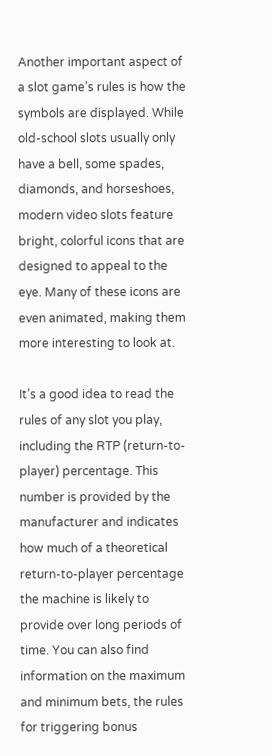Another important aspect of a slot game’s rules is how the symbols are displayed. While old-school slots usually only have a bell, some spades, diamonds, and horseshoes, modern video slots feature bright, colorful icons that are designed to appeal to the eye. Many of these icons are even animated, making them more interesting to look at.

It’s a good idea to read the rules of any slot you play, including the RTP (return-to-player) percentage. This number is provided by the manufacturer and indicates how much of a theoretical return-to-player percentage the machine is likely to provide over long periods of time. You can also find information on the maximum and minimum bets, the rules for triggering bonus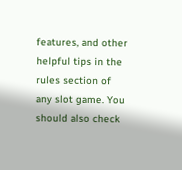features, and other helpful tips in the rules section of any slot game. You should also check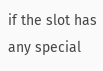if the slot has any special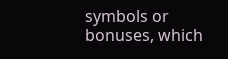symbols or bonuses, which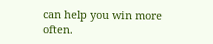can help you win more often.